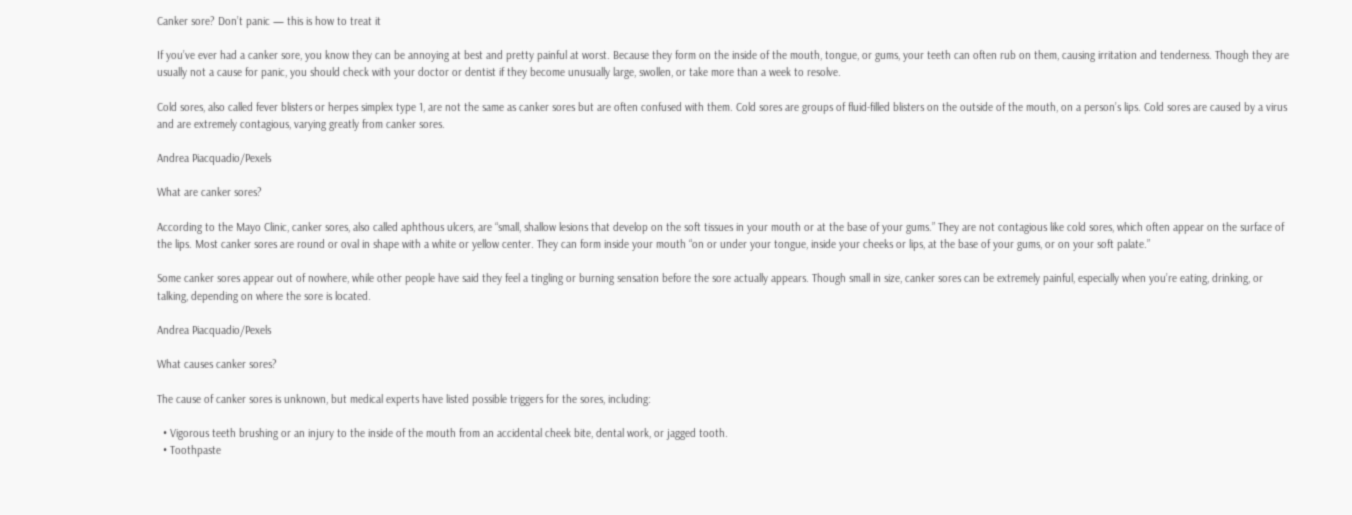Canker sore? Don’t panic — this is how to treat it

If you’ve ever had a canker sore, you know they can be annoying at best and pretty painful at worst. Because they form on the inside of the mouth, tongue, or gums, your teeth can often rub on them, causing irritation and tenderness. Though they are usually not a cause for panic, you should check with your doctor or dentist if they become unusually large, swollen, or take more than a week to resolve.

Cold sores, also called fever blisters or herpes simplex type 1, are not the same as canker sores but are often confused with them. Cold sores are groups of fluid-filled blisters on the outside of the mouth, on a person’s lips. Cold sores are caused by a virus and are extremely contagious, varying greatly from canker sores.

Andrea Piacquadio/Pexels

What are canker sores?

According to the Mayo Clinic, canker sores, also called aphthous ulcers, are “small, shallow lesions that develop on the soft tissues in your mouth or at the base of your gums.” They are not contagious like cold sores, which often appear on the surface of the lips. Most canker sores are round or oval in shape with a white or yellow center. They can form inside your mouth “on or under your tongue, inside your cheeks or lips, at the base of your gums, or on your soft palate.”

Some canker sores appear out of nowhere, while other people have said they feel a tingling or burning sensation before the sore actually appears. Though small in size, canker sores can be extremely painful, especially when you’re eating, drinking, or talking, depending on where the sore is located.

Andrea Piacquadio/Pexels

What causes canker sores?

The cause of canker sores is unknown, but medical experts have listed possible triggers for the sores, including:

  • Vigorous teeth brushing or an injury to the inside of the mouth from an accidental cheek bite, dental work, or jagged tooth.
  • Toothpaste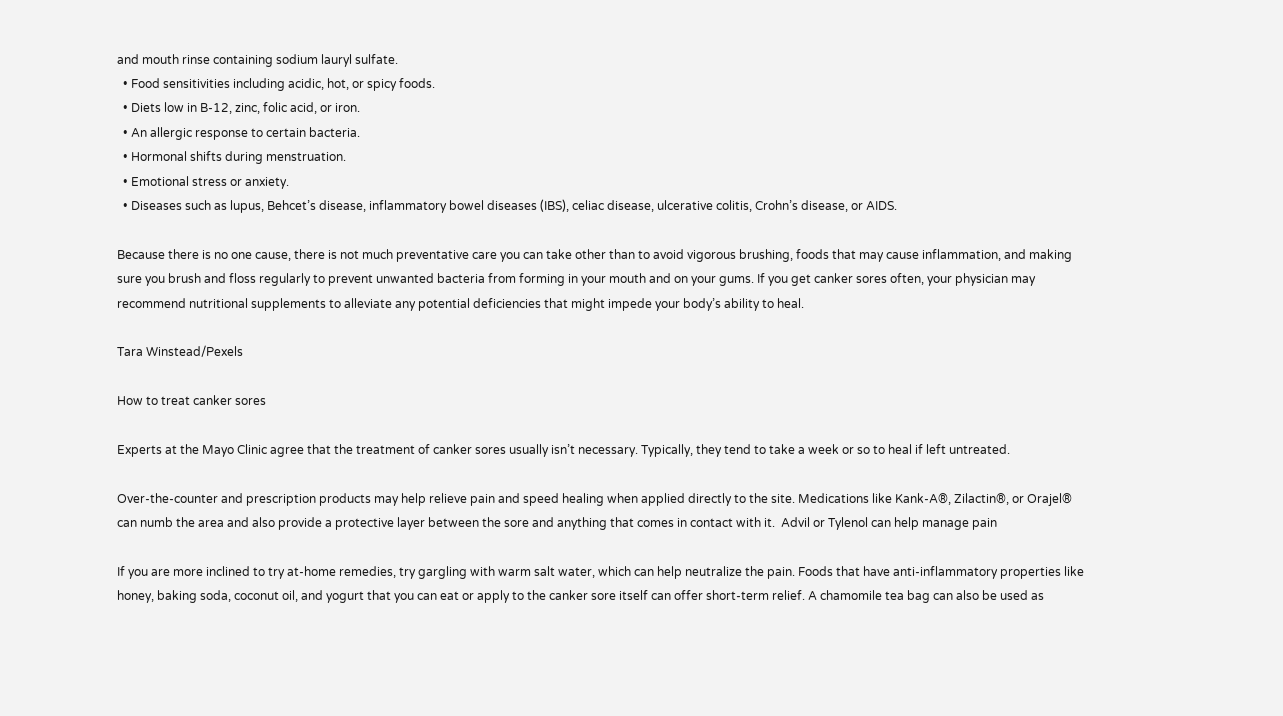and mouth rinse containing sodium lauryl sulfate.
  • Food sensitivities including acidic, hot, or spicy foods.
  • Diets low in B-12, zinc, folic acid, or iron.
  • An allergic response to certain bacteria.
  • Hormonal shifts during menstruation.
  • Emotional stress or anxiety.
  • Diseases such as lupus, Behcet’s disease, inflammatory bowel diseases (IBS), celiac disease, ulcerative colitis, Crohn’s disease, or AIDS.

Because there is no one cause, there is not much preventative care you can take other than to avoid vigorous brushing, foods that may cause inflammation, and making sure you brush and floss regularly to prevent unwanted bacteria from forming in your mouth and on your gums. If you get canker sores often, your physician may recommend nutritional supplements to alleviate any potential deficiencies that might impede your body’s ability to heal.

Tara Winstead/Pexels

How to treat canker sores

Experts at the Mayo Clinic agree that the treatment of canker sores usually isn’t necessary. Typically, they tend to take a week or so to heal if left untreated.

Over-the-counter and prescription products may help relieve pain and speed healing when applied directly to the site. Medications like Kank-A®, Zilactin®, or Orajel® can numb the area and also provide a protective layer between the sore and anything that comes in contact with it.  Advil or Tylenol can help manage pain

If you are more inclined to try at-home remedies, try gargling with warm salt water, which can help neutralize the pain. Foods that have anti-inflammatory properties like honey, baking soda, coconut oil, and yogurt that you can eat or apply to the canker sore itself can offer short-term relief. A chamomile tea bag can also be used as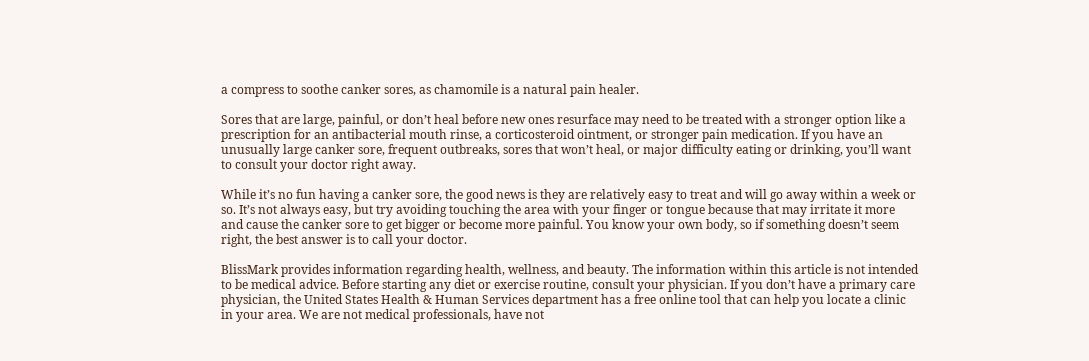a compress to soothe canker sores, as chamomile is a natural pain healer.

Sores that are large, painful, or don’t heal before new ones resurface may need to be treated with a stronger option like a prescription for an antibacterial mouth rinse, a corticosteroid ointment, or stronger pain medication. If you have an unusually large canker sore, frequent outbreaks, sores that won’t heal, or major difficulty eating or drinking, you’ll want to consult your doctor right away.

While it’s no fun having a canker sore, the good news is they are relatively easy to treat and will go away within a week or so. It’s not always easy, but try avoiding touching the area with your finger or tongue because that may irritate it more and cause the canker sore to get bigger or become more painful. You know your own body, so if something doesn’t seem right, the best answer is to call your doctor.

BlissMark provides information regarding health, wellness, and beauty. The information within this article is not intended to be medical advice. Before starting any diet or exercise routine, consult your physician. If you don’t have a primary care physician, the United States Health & Human Services department has a free online tool that can help you locate a clinic in your area. We are not medical professionals, have not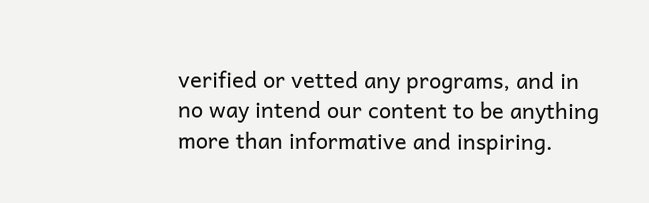verified or vetted any programs, and in no way intend our content to be anything more than informative and inspiring.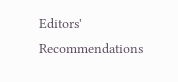Editors' Recommendations